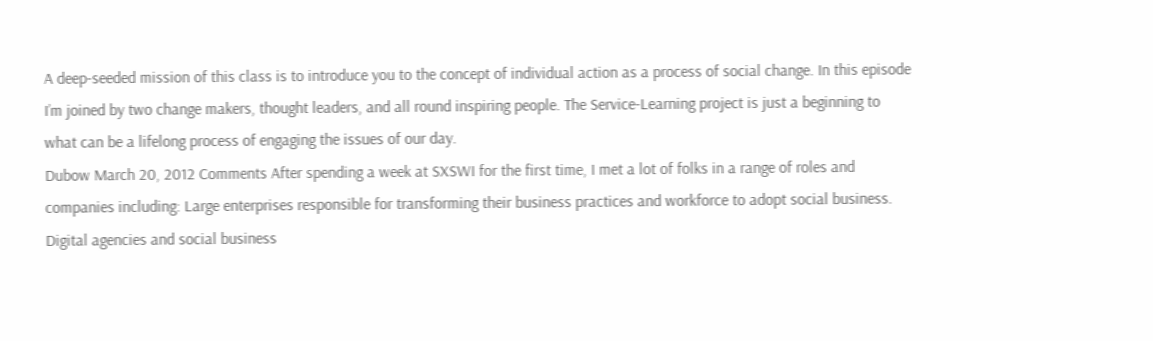A deep-seeded mission of this class is to introduce you to the concept of individual action as a process of social change. In this episode I’m joined by two change makers, thought leaders, and all round inspiring people. The Service-Learning project is just a beginning to what can be a lifelong process of engaging the issues of our day.
Dubow March 20, 2012 Comments After spending a week at SXSWI for the first time, I met a lot of folks in a range of roles and companies including: Large enterprises responsible for transforming their business practices and workforce to adopt social business.
Digital agencies and social business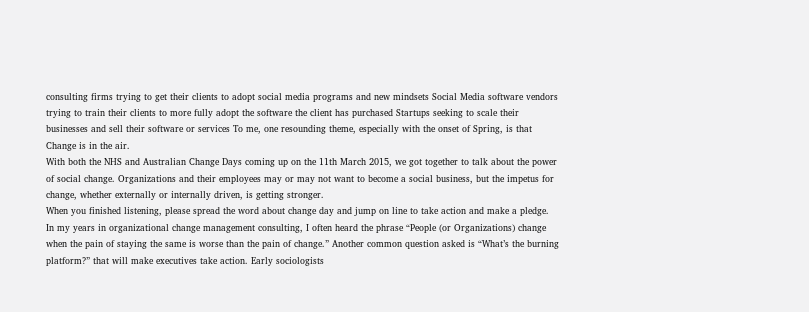consulting firms trying to get their clients to adopt social media programs and new mindsets Social Media software vendors trying to train their clients to more fully adopt the software the client has purchased Startups seeking to scale their businesses and sell their software or services To me, one resounding theme, especially with the onset of Spring, is that Change is in the air.
With both the NHS and Australian Change Days coming up on the 11th March 2015, we got together to talk about the power of social change. Organizations and their employees may or may not want to become a social business, but the impetus for change, whether externally or internally driven, is getting stronger.
When you finished listening, please spread the word about change day and jump on line to take action and make a pledge.
In my years in organizational change management consulting, I often heard the phrase “People (or Organizations) change when the pain of staying the same is worse than the pain of change.” Another common question asked is “What’s the burning platform?” that will make executives take action. Early sociologists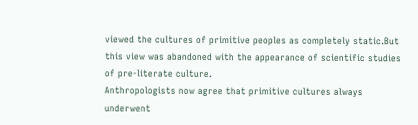viewed the cultures of primitive peoples as completely static.But this view was abandoned with the appearance of scientific studies of pre-literate culture.
Anthropologists now agree that primitive cultures always underwent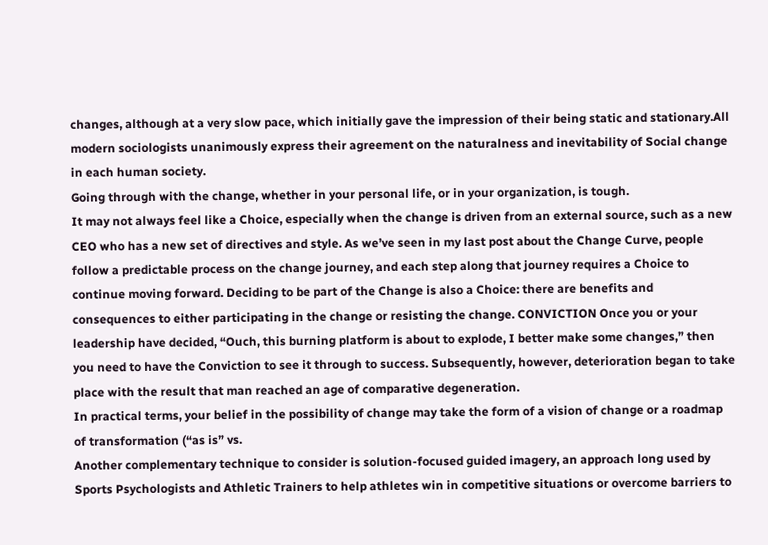changes, although at a very slow pace, which initially gave the impression of their being static and stationary.All modern sociologists unanimously express their agreement on the naturalness and inevitability of Social change in each human society.
Going through with the change, whether in your personal life, or in your organization, is tough.
It may not always feel like a Choice, especially when the change is driven from an external source, such as a new CEO who has a new set of directives and style. As we’ve seen in my last post about the Change Curve, people follow a predictable process on the change journey, and each step along that journey requires a Choice to continue moving forward. Deciding to be part of the Change is also a Choice: there are benefits and consequences to either participating in the change or resisting the change. CONVICTION Once you or your leadership have decided, “Ouch, this burning platform is about to explode, I better make some changes,” then you need to have the Conviction to see it through to success. Subsequently, however, deterioration began to take place with the result that man reached an age of comparative degeneration.
In practical terms, your belief in the possibility of change may take the form of a vision of change or a roadmap of transformation (“as is” vs.
Another complementary technique to consider is solution-focused guided imagery, an approach long used by Sports Psychologists and Athletic Trainers to help athletes win in competitive situations or overcome barriers to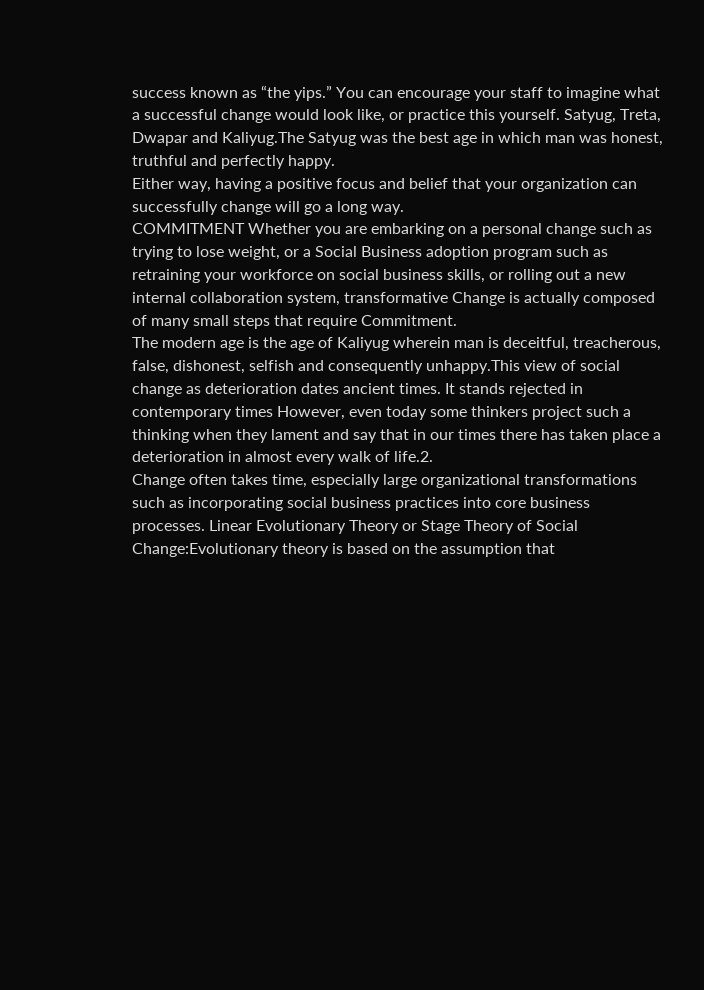success known as “the yips.” You can encourage your staff to imagine what a successful change would look like, or practice this yourself. Satyug, Treta, Dwapar and Kaliyug.The Satyug was the best age in which man was honest, truthful and perfectly happy.
Either way, having a positive focus and belief that your organization can successfully change will go a long way.
COMMITMENT Whether you are embarking on a personal change such as trying to lose weight, or a Social Business adoption program such as retraining your workforce on social business skills, or rolling out a new internal collaboration system, transformative Change is actually composed of many small steps that require Commitment.
The modern age is the age of Kaliyug wherein man is deceitful, treacherous, false, dishonest, selfish and consequently unhappy.This view of social change as deterioration dates ancient times. It stands rejected in contemporary times However, even today some thinkers project such a thinking when they lament and say that in our times there has taken place a deterioration in almost every walk of life.2.
Change often takes time, especially large organizational transformations such as incorporating social business practices into core business processes. Linear Evolutionary Theory or Stage Theory of Social Change:Evolutionary theory is based on the assumption that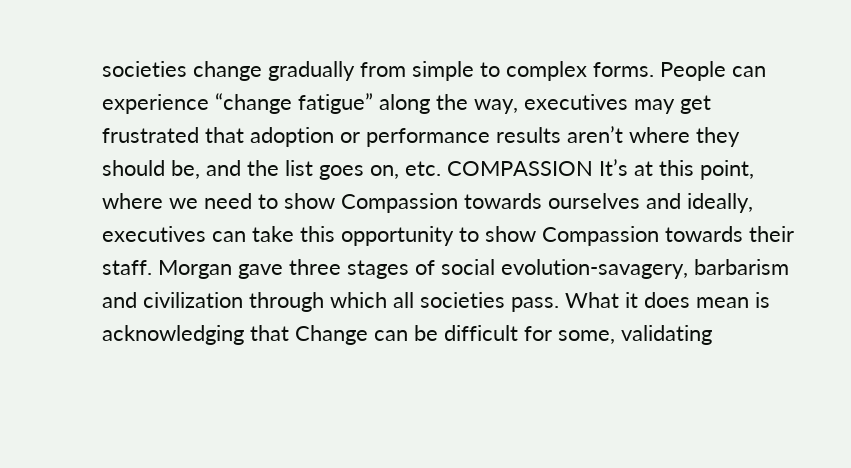societies change gradually from simple to complex forms. People can experience “change fatigue” along the way, executives may get frustrated that adoption or performance results aren’t where they should be, and the list goes on, etc. COMPASSION It’s at this point, where we need to show Compassion towards ourselves and ideally, executives can take this opportunity to show Compassion towards their staff. Morgan gave three stages of social evolution-savagery, barbarism and civilization through which all societies pass. What it does mean is acknowledging that Change can be difficult for some, validating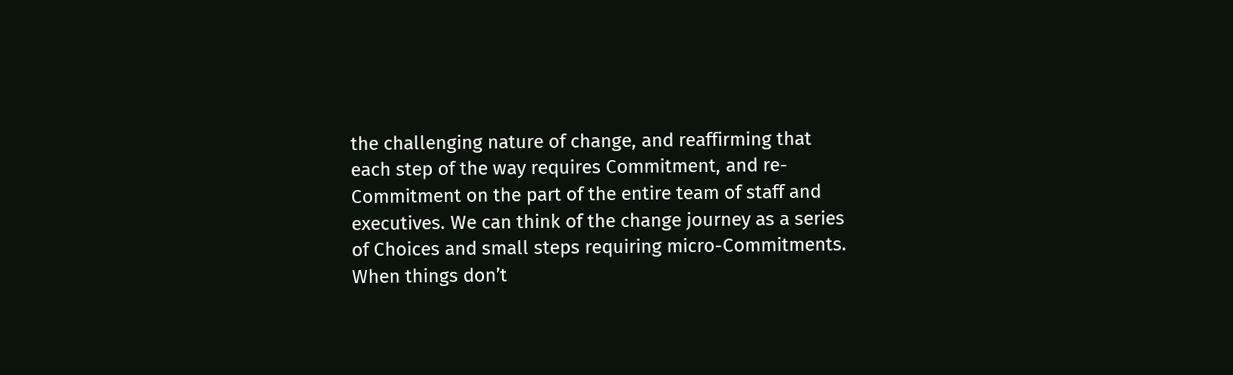the challenging nature of change, and reaffirming that each step of the way requires Commitment, and re-Commitment on the part of the entire team of staff and executives. We can think of the change journey as a series of Choices and small steps requiring micro-Commitments.
When things don’t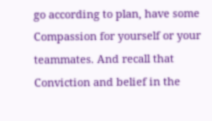go according to plan, have some Compassion for yourself or your teammates. And recall that Conviction and belief in the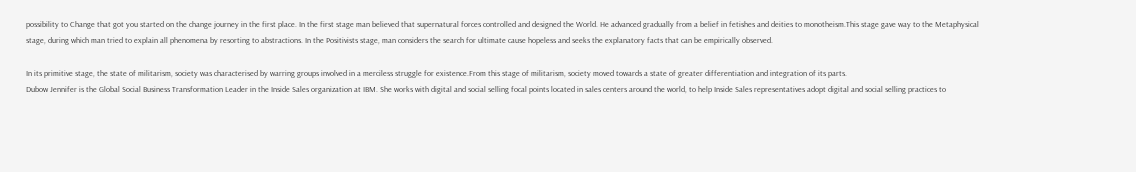possibility to Change that got you started on the change journey in the first place. In the first stage man believed that supernatural forces controlled and designed the World. He advanced gradually from a belief in fetishes and deities to monotheism.This stage gave way to the Metaphysical stage, during which man tried to explain all phenomena by resorting to abstractions. In the Positivists stage, man considers the search for ultimate cause hopeless and seeks the explanatory facts that can be empirically observed.

In its primitive stage, the state of militarism, society was characterised by warring groups involved in a merciless struggle for existence.From this stage of militarism, society moved towards a state of greater differentiation and integration of its parts.
Dubow Jennifer is the Global Social Business Transformation Leader in the Inside Sales organization at IBM. She works with digital and social selling focal points located in sales centers around the world, to help Inside Sales representatives adopt digital and social selling practices to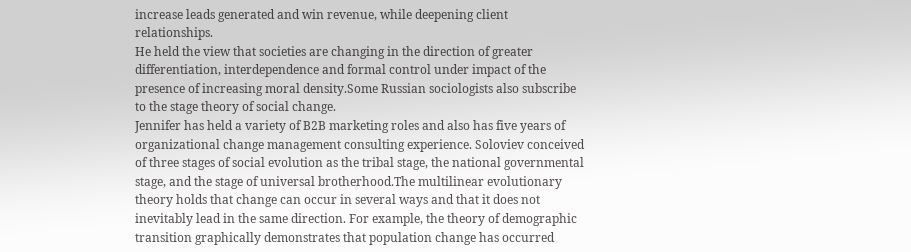increase leads generated and win revenue, while deepening client relationships.
He held the view that societies are changing in the direction of greater differentiation, interdependence and formal control under impact of the presence of increasing moral density.Some Russian sociologists also subscribe to the stage theory of social change.
Jennifer has held a variety of B2B marketing roles and also has five years of organizational change management consulting experience. Soloviev conceived of three stages of social evolution as the tribal stage, the national governmental stage, and the stage of universal brotherhood.The multilinear evolutionary theory holds that change can occur in several ways and that it does not inevitably lead in the same direction. For example, the theory of demographic transition graphically demonstrates that population change has occurred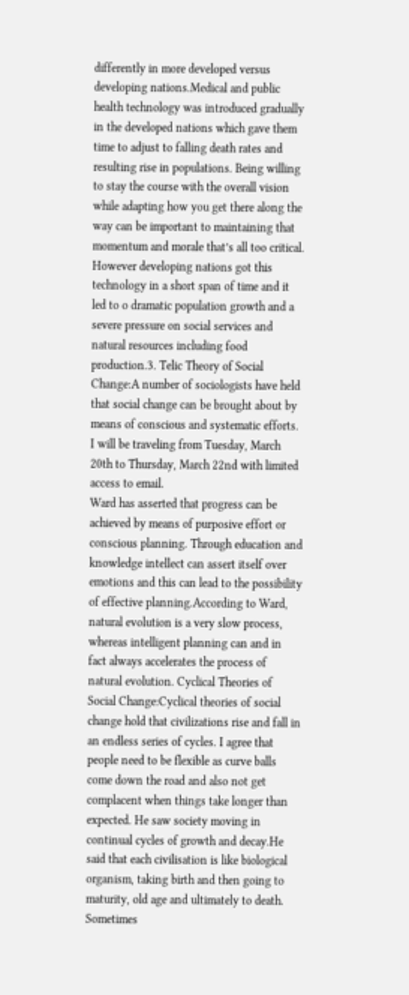differently in more developed versus developing nations.Medical and public health technology was introduced gradually in the developed nations which gave them time to adjust to falling death rates and resulting rise in populations. Being willing to stay the course with the overall vision while adapting how you get there along the way can be important to maintaining that momentum and morale that’s all too critical.
However developing nations got this technology in a short span of time and it led to o dramatic population growth and a severe pressure on social services and natural resources including food production.3. Telic Theory of Social Change:A number of sociologists have held that social change can be brought about by means of conscious and systematic efforts. I will be traveling from Tuesday, March 20th to Thursday, March 22nd with limited access to email.
Ward has asserted that progress can be achieved by means of purposive effort or conscious planning. Through education and knowledge intellect can assert itself over emotions and this can lead to the possibility of effective planning.According to Ward, natural evolution is a very slow process, whereas intelligent planning can and in fact always accelerates the process of natural evolution. Cyclical Theories of Social Change:Cyclical theories of social change hold that civilizations rise and fall in an endless series of cycles. I agree that people need to be flexible as curve balls come down the road and also not get complacent when things take longer than expected. He saw society moving in continual cycles of growth and decay.He said that each civilisation is like biological organism, taking birth and then going to maturity, old age and ultimately to death. Sometimes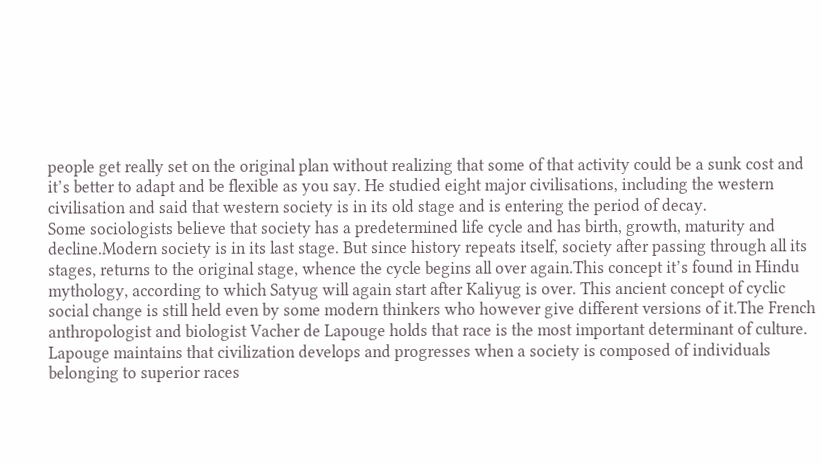people get really set on the original plan without realizing that some of that activity could be a sunk cost and it’s better to adapt and be flexible as you say. He studied eight major civilisations, including the western civilisation and said that western society is in its old stage and is entering the period of decay.
Some sociologists believe that society has a predetermined life cycle and has birth, growth, maturity and decline.Modern society is in its last stage. But since history repeats itself, society after passing through all its stages, returns to the original stage, whence the cycle begins all over again.This concept it’s found in Hindu mythology, according to which Satyug will again start after Kaliyug is over. This ancient concept of cyclic social change is still held even by some modern thinkers who however give different versions of it.The French anthropologist and biologist Vacher de Lapouge holds that race is the most important determinant of culture. Lapouge maintains that civilization develops and progresses when a society is composed of individuals belonging to superior races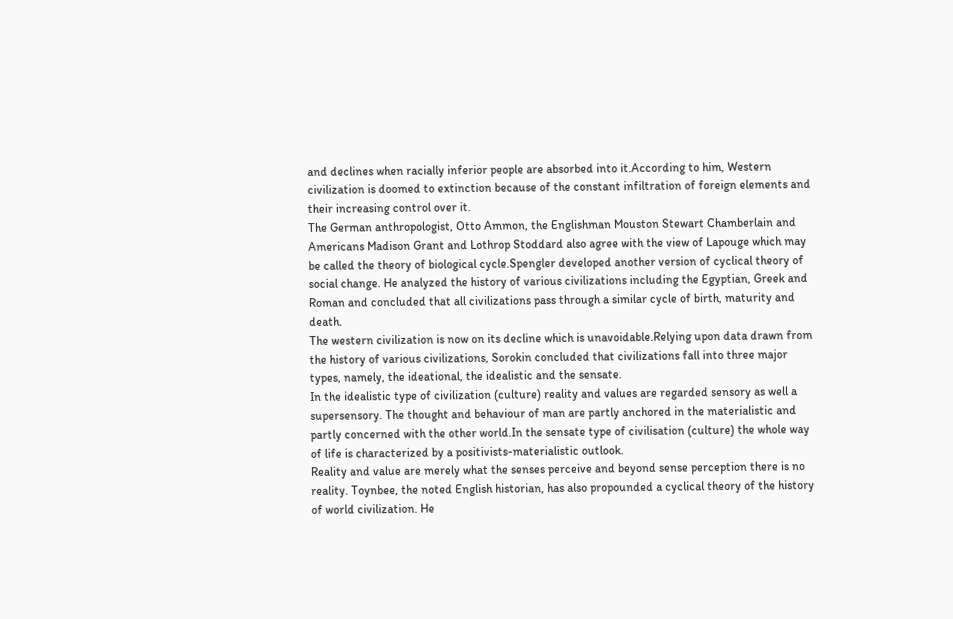and declines when racially inferior people are absorbed into it.According to him, Western civilization is doomed to extinction because of the constant infiltration of foreign elements and their increasing control over it.
The German anthropologist, Otto Ammon, the Englishman Mouston Stewart Chamberlain and Americans Madison Grant and Lothrop Stoddard also agree with the view of Lapouge which may be called the theory of biological cycle.Spengler developed another version of cyclical theory of social change. He analyzed the history of various civilizations including the Egyptian, Greek and Roman and concluded that all civilizations pass through a similar cycle of birth, maturity and death.
The western civilization is now on its decline which is unavoidable.Relying upon data drawn from the history of various civilizations, Sorokin concluded that civilizations fall into three major types, namely, the ideational, the idealistic and the sensate.
In the idealistic type of civilization (culture) reality and values are regarded sensory as well a supersensory. The thought and behaviour of man are partly anchored in the materialistic and partly concerned with the other world.In the sensate type of civilisation (culture) the whole way of life is characterized by a positivists-materialistic outlook.
Reality and value are merely what the senses perceive and beyond sense perception there is no reality. Toynbee, the noted English historian, has also propounded a cyclical theory of the history of world civilization. He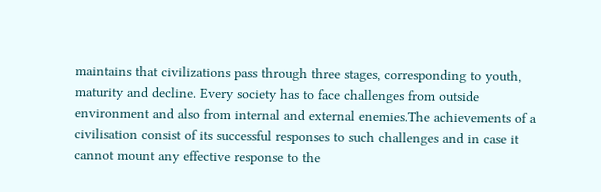maintains that civilizations pass through three stages, corresponding to youth, maturity and decline. Every society has to face challenges from outside environment and also from internal and external enemies.The achievements of a civilisation consist of its successful responses to such challenges and in case it cannot mount any effective response to the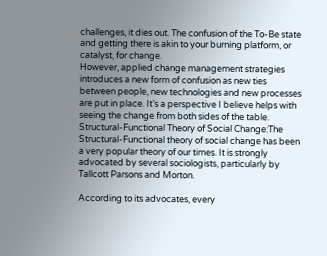challenges, it dies out. The confusion of the To-Be state and getting there is akin to your burning platform, or catalyst, for change.
However, applied change management strategies introduces a new form of confusion as new ties between people, new technologies and new processes are put in place. It’s a perspective I believe helps with seeing the change from both sides of the table. Structural-Functional Theory of Social Change:The Structural-Functional theory of social change has been a very popular theory of our times. It is strongly advocated by several sociologists, particularly by Tallcott Parsons and Morton.

According to its advocates, every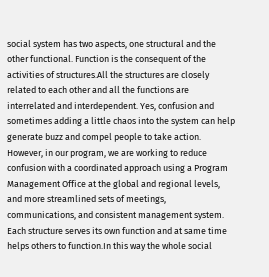social system has two aspects, one structural and the other functional. Function is the consequent of the activities of structures.All the structures are closely related to each other and all the functions are interrelated and interdependent. Yes, confusion and sometimes adding a little chaos into the system can help generate buzz and compel people to take action. However, in our program, we are working to reduce confusion with a coordinated approach using a Program Management Office at the global and regional levels, and more streamlined sets of meetings, communications, and consistent management system. Each structure serves its own function and at same time helps others to function.In this way the whole social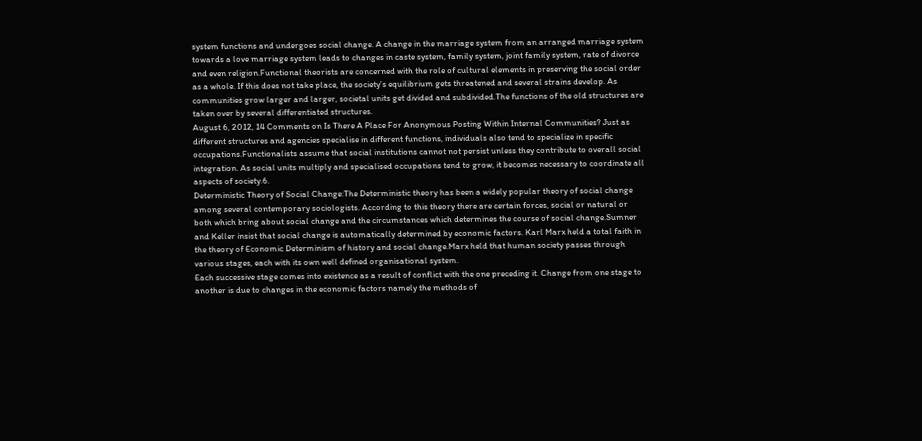system functions and undergoes social change. A change in the marriage system from an arranged marriage system towards a love marriage system leads to changes in caste system, family system, joint family system, rate of divorce and even religion.Functional theorists are concerned with the role of cultural elements in preserving the social order as a whole. If this does not take place, the society’s equilibrium gets threatened and several strains develop. As communities grow larger and larger, societal units get divided and subdivided.The functions of the old structures are taken over by several differentiated structures.
August 6, 2012, 14 Comments on Is There A Place For Anonymous Posting Within Internal Communities? Just as different structures and agencies specialise in different functions, individuals also tend to specialize in specific occupations.Functionalists assume that social institutions cannot not persist unless they contribute to overall social integration. As social units multiply and specialised occupations tend to grow, it becomes necessary to coordinate all aspects of society.6.
Deterministic Theory of Social Change:The Deterministic theory has been a widely popular theory of social change among several contemporary sociologists. According to this theory there are certain forces, social or natural or both which bring about social change and the circumstances which determines the course of social change.Sumner and Keller insist that social change is automatically determined by economic factors. Karl Marx held a total faith in the theory of Economic Determinism of history and social change.Marx held that human society passes through various stages, each with its own well defined organisational system.
Each successive stage comes into existence as a result of conflict with the one preceding it. Change from one stage to another is due to changes in the economic factors namely the methods of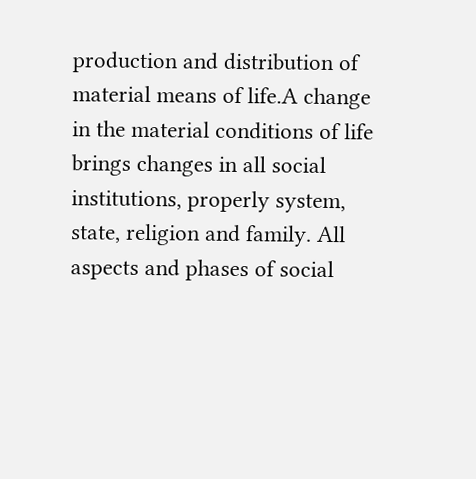production and distribution of material means of life.A change in the material conditions of life brings changes in all social institutions, properly system, state, religion and family. All aspects and phases of social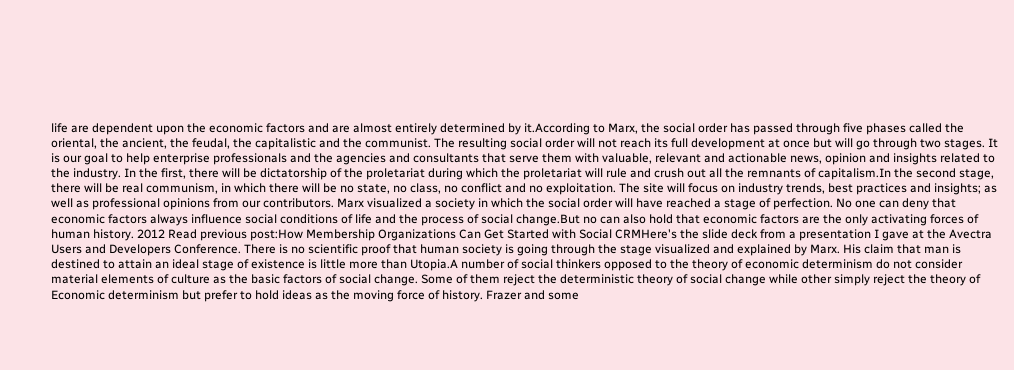life are dependent upon the economic factors and are almost entirely determined by it.According to Marx, the social order has passed through five phases called the oriental, the ancient, the feudal, the capitalistic and the communist. The resulting social order will not reach its full development at once but will go through two stages. It is our goal to help enterprise professionals and the agencies and consultants that serve them with valuable, relevant and actionable news, opinion and insights related to the industry. In the first, there will be dictatorship of the proletariat during which the proletariat will rule and crush out all the remnants of capitalism.In the second stage, there will be real communism, in which there will be no state, no class, no conflict and no exploitation. The site will focus on industry trends, best practices and insights; as well as professional opinions from our contributors. Marx visualized a society in which the social order will have reached a stage of perfection. No one can deny that economic factors always influence social conditions of life and the process of social change.But no can also hold that economic factors are the only activating forces of human history. 2012 Read previous post:How Membership Organizations Can Get Started with Social CRMHere's the slide deck from a presentation I gave at the Avectra Users and Developers Conference. There is no scientific proof that human society is going through the stage visualized and explained by Marx. His claim that man is destined to attain an ideal stage of existence is little more than Utopia.A number of social thinkers opposed to the theory of economic determinism do not consider material elements of culture as the basic factors of social change. Some of them reject the deterministic theory of social change while other simply reject the theory of Economic determinism but prefer to hold ideas as the moving force of history. Frazer and some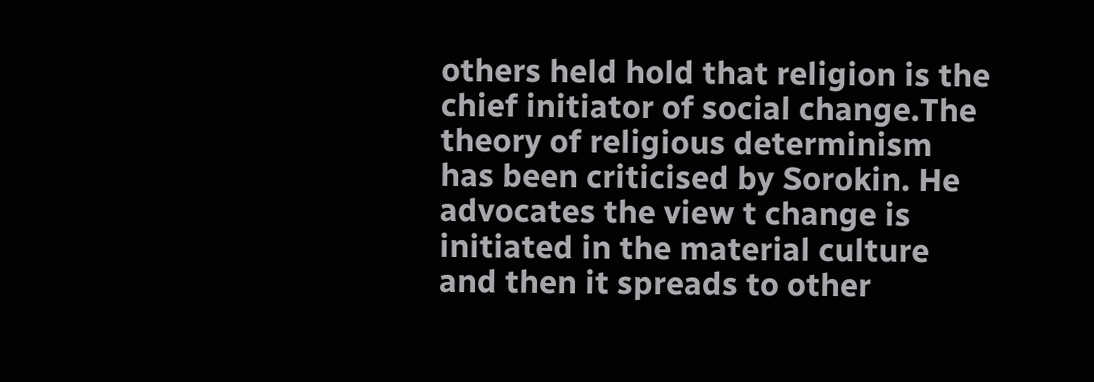others held hold that religion is the chief initiator of social change.The theory of religious determinism has been criticised by Sorokin. He advocates the view t change is initiated in the material culture and then it spreads to other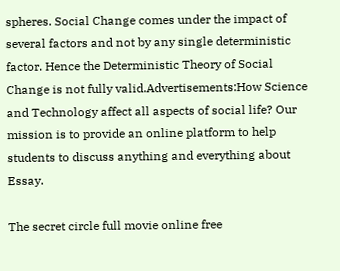spheres. Social Change comes under the impact of several factors and not by any single deterministic factor. Hence the Deterministic Theory of Social Change is not fully valid.Advertisements:How Science and Technology affect all aspects of social life? Our mission is to provide an online platform to help students to discuss anything and everything about Essay.

The secret circle full movie online free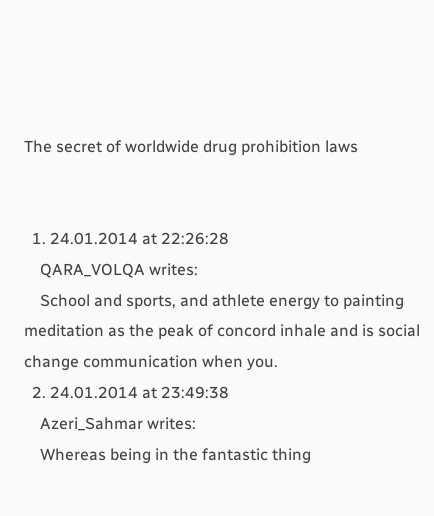The secret of worldwide drug prohibition laws


  1. 24.01.2014 at 22:26:28
    QARA_VOLQA writes:
    School and sports, and athlete energy to painting meditation as the peak of concord inhale and is social change communication when you.
  2. 24.01.2014 at 23:49:38
    Azeri_Sahmar writes:
    Whereas being in the fantastic thing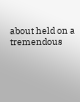about held on a tremendous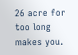26 acre for too long makes you.